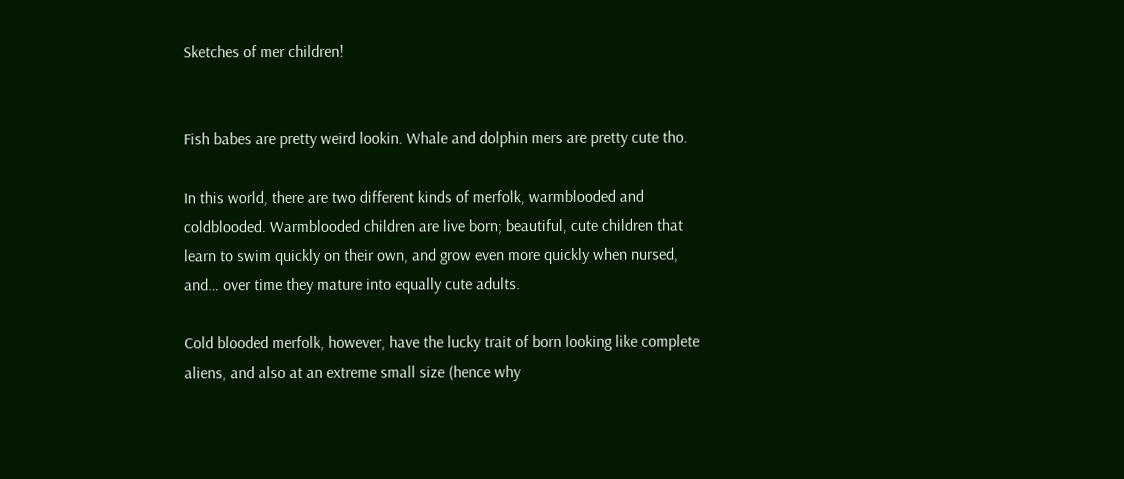Sketches of mer children!


Fish babes are pretty weird lookin. Whale and dolphin mers are pretty cute tho.

In this world, there are two different kinds of merfolk, warmblooded and coldblooded. Warmblooded children are live born; beautiful, cute children that learn to swim quickly on their own, and grow even more quickly when nursed, and… over time they mature into equally cute adults.

Cold blooded merfolk, however, have the lucky trait of born looking like complete aliens, and also at an extreme small size (hence why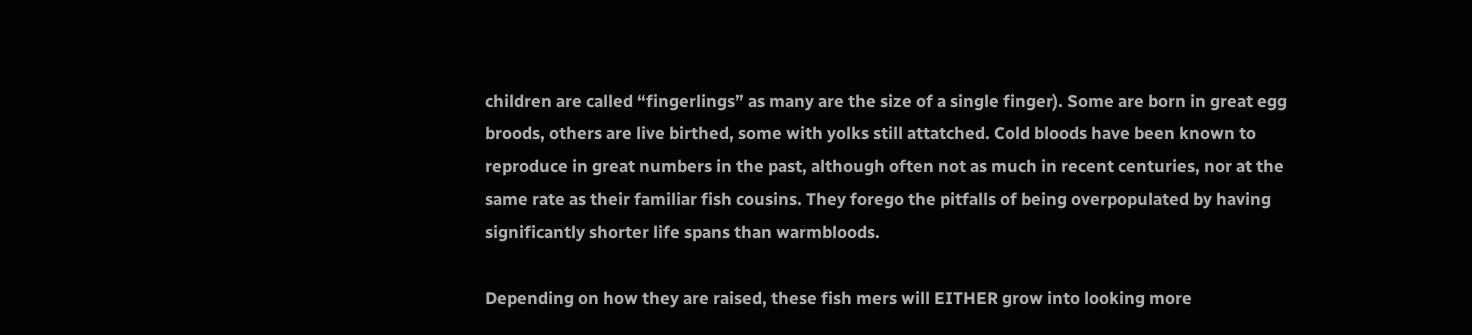children are called “fingerlings” as many are the size of a single finger). Some are born in great egg broods, others are live birthed, some with yolks still attatched. Cold bloods have been known to reproduce in great numbers in the past, although often not as much in recent centuries, nor at the same rate as their familiar fish cousins. They forego the pitfalls of being overpopulated by having significantly shorter life spans than warmbloods.

Depending on how they are raised, these fish mers will EITHER grow into looking more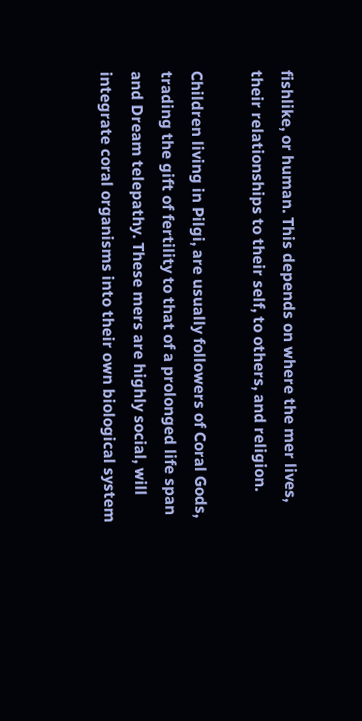fishlike, or human. This depends on where the mer lives, their relationships to their self, to others, and religion.

Children living in Pilgi, are usually followers of Coral Gods, trading the gift of fertility to that of a prolonged life span and Dream telepathy. These mers are highly social, will integrate coral organisms into their own biological system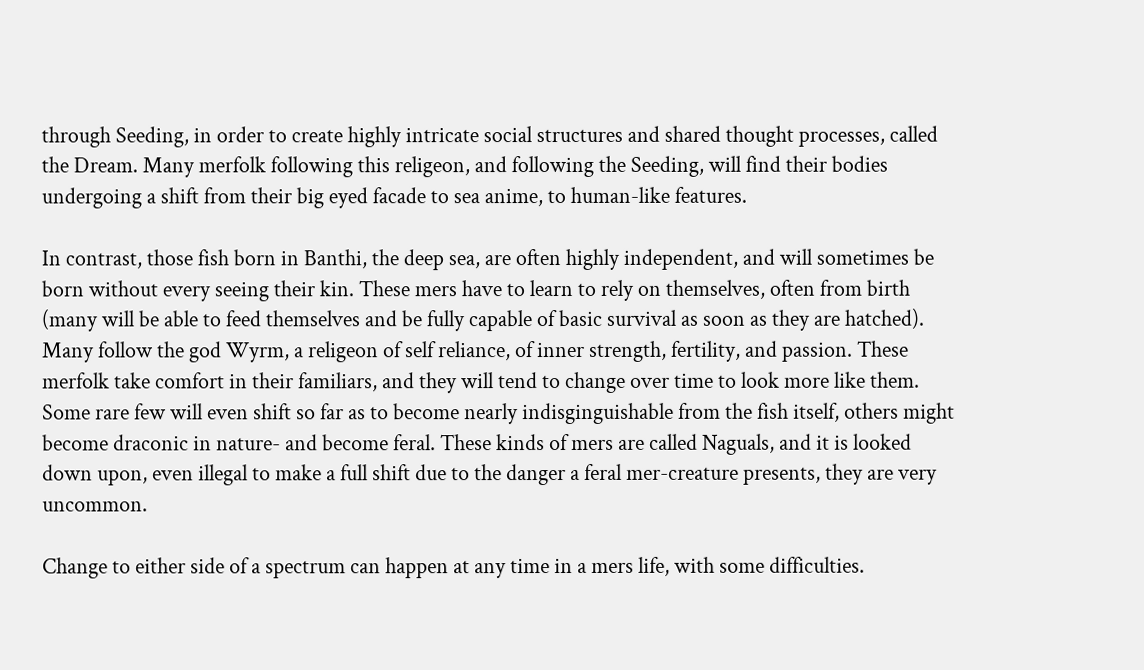through Seeding, in order to create highly intricate social structures and shared thought processes, called the Dream. Many merfolk following this religeon, and following the Seeding, will find their bodies undergoing a shift from their big eyed facade to sea anime, to human-like features.

In contrast, those fish born in Banthi, the deep sea, are often highly independent, and will sometimes be born without every seeing their kin. These mers have to learn to rely on themselves, often from birth (many will be able to feed themselves and be fully capable of basic survival as soon as they are hatched). Many follow the god Wyrm, a religeon of self reliance, of inner strength, fertility, and passion. These merfolk take comfort in their familiars, and they will tend to change over time to look more like them. Some rare few will even shift so far as to become nearly indisginguishable from the fish itself, others might become draconic in nature- and become feral. These kinds of mers are called Naguals, and it is looked down upon, even illegal to make a full shift due to the danger a feral mer-creature presents, they are very uncommon.

Change to either side of a spectrum can happen at any time in a mers life, with some difficulties.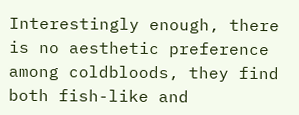Interestingly enough, there is no aesthetic preference among coldbloods, they find both fish-like and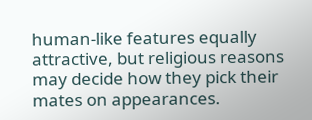human-like features equally attractive, but religious reasons may decide how they pick their mates on appearances.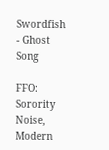Swordfish - Ghost Song

FFO: Sorority Noise, Modern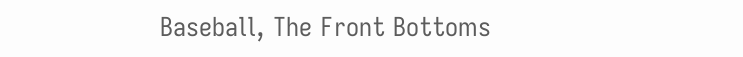Baseball, The Front Bottoms